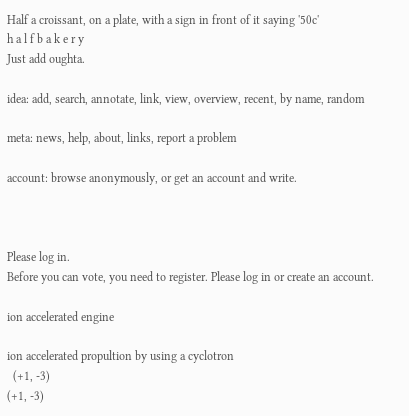Half a croissant, on a plate, with a sign in front of it saying '50c'
h a l f b a k e r y
Just add oughta.

idea: add, search, annotate, link, view, overview, recent, by name, random

meta: news, help, about, links, report a problem

account: browse anonymously, or get an account and write.



Please log in.
Before you can vote, you need to register. Please log in or create an account.

ion accelerated engine

ion accelerated propultion by using a cyclotron
  (+1, -3)
(+1, -3)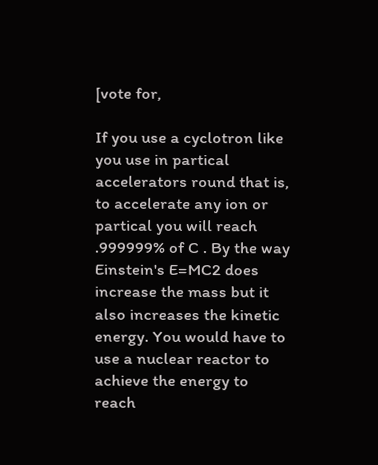[vote for,

If you use a cyclotron like you use in partical accelerators round that is, to accelerate any ion or partical you will reach .999999% of C . By the way Einstein's E=MC2 does increase the mass but it also increases the kinetic energy. You would have to use a nuclear reactor to achieve the energy to reach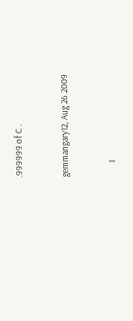.999999 of C .


gemmangary12, Aug 26 2009


       I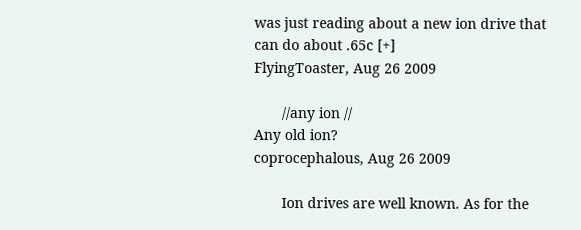was just reading about a new ion drive that can do about .65c [+]
FlyingToaster, Aug 26 2009

       //any ion //
Any old ion?
coprocephalous, Aug 26 2009

       Ion drives are well known. As for the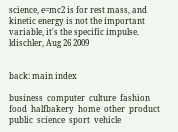science, e=mc2 is for rest mass, and kinetic energy is not the important variable, it's the specific impulse.
ldischler, Aug 26 2009


back: main index

business  computer  culture  fashion  food  halfbakery  home  other  product  public  science  sport  vehicle